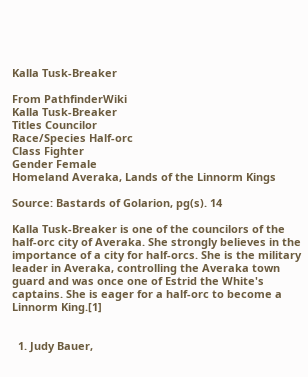Kalla Tusk-Breaker

From PathfinderWiki
Kalla Tusk-Breaker
Titles Councilor
Race/Species Half-orc
Class Fighter
Gender Female
Homeland Averaka, Lands of the Linnorm Kings

Source: Bastards of Golarion, pg(s). 14

Kalla Tusk-Breaker is one of the councilors of the half-orc city of Averaka. She strongly believes in the importance of a city for half-orcs. She is the military leader in Averaka, controlling the Averaka town guard and was once one of Estrid the White's captains. She is eager for a half-orc to become a Linnorm King.[1]


  1. Judy Bauer,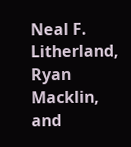Neal F. Litherland, Ryan Macklin, and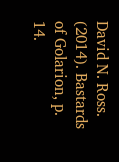David N. Ross. (2014). Bastards of Golarion, p. 14.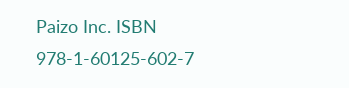Paizo Inc. ISBN 978-1-60125-602-7